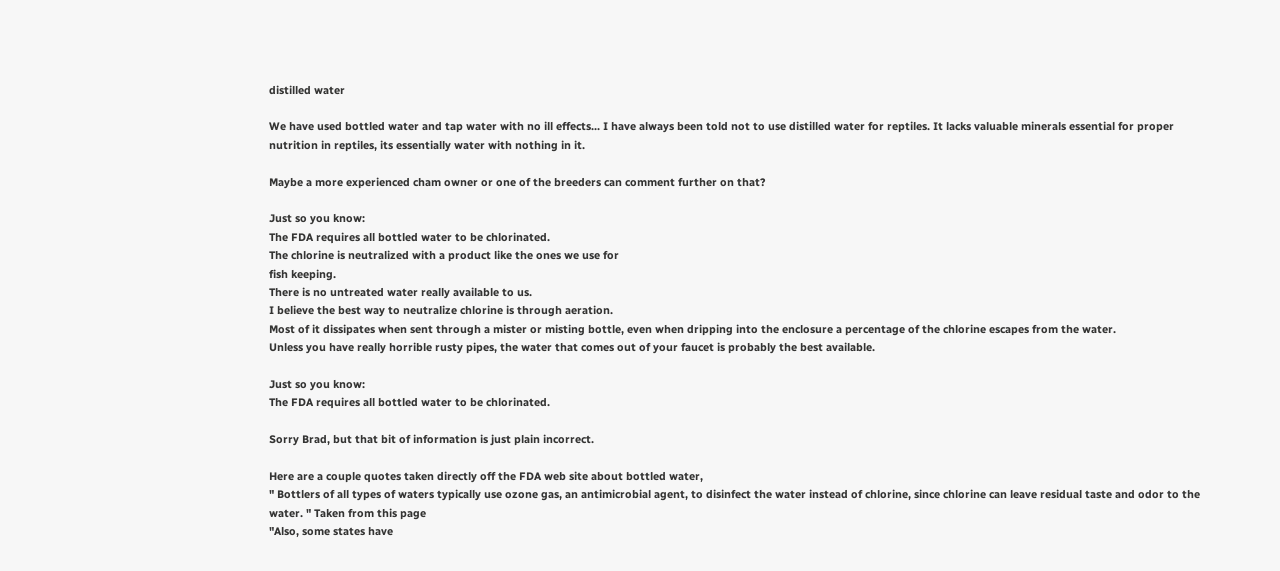distilled water

We have used bottled water and tap water with no ill effects... I have always been told not to use distilled water for reptiles. It lacks valuable minerals essential for proper nutrition in reptiles, its essentially water with nothing in it.

Maybe a more experienced cham owner or one of the breeders can comment further on that?

Just so you know:
The FDA requires all bottled water to be chlorinated.
The chlorine is neutralized with a product like the ones we use for
fish keeping.
There is no untreated water really available to us.
I believe the best way to neutralize chlorine is through aeration.
Most of it dissipates when sent through a mister or misting bottle, even when dripping into the enclosure a percentage of the chlorine escapes from the water.
Unless you have really horrible rusty pipes, the water that comes out of your faucet is probably the best available.

Just so you know:
The FDA requires all bottled water to be chlorinated.

Sorry Brad, but that bit of information is just plain incorrect.

Here are a couple quotes taken directly off the FDA web site about bottled water,
" Bottlers of all types of waters typically use ozone gas, an antimicrobial agent, to disinfect the water instead of chlorine, since chlorine can leave residual taste and odor to the water. " Taken from this page
"Also, some states have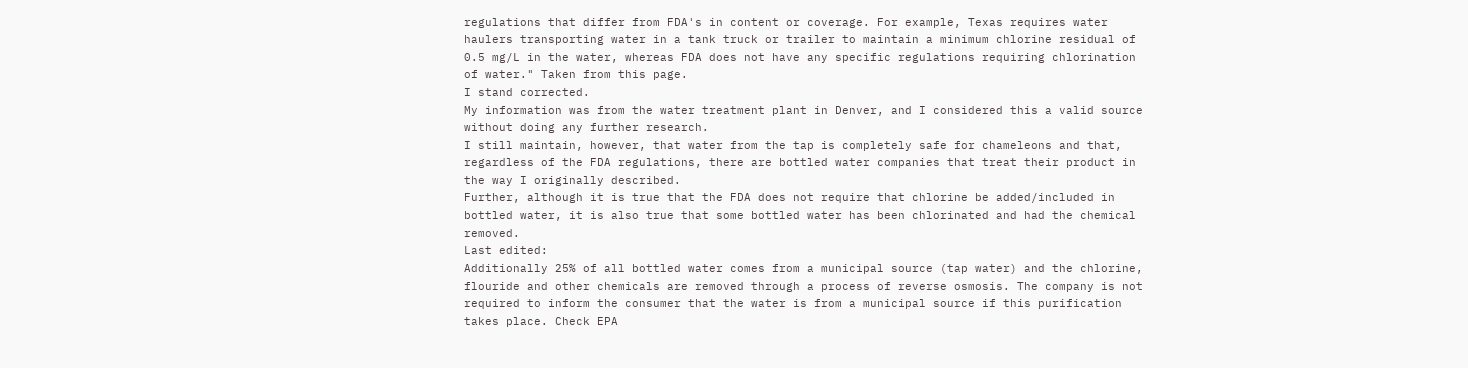regulations that differ from FDA's in content or coverage. For example, Texas requires water haulers transporting water in a tank truck or trailer to maintain a minimum chlorine residual of 0.5 mg/L in the water, whereas FDA does not have any specific regulations requiring chlorination of water." Taken from this page.
I stand corrected.
My information was from the water treatment plant in Denver, and I considered this a valid source without doing any further research.
I still maintain, however, that water from the tap is completely safe for chameleons and that, regardless of the FDA regulations, there are bottled water companies that treat their product in the way I originally described.
Further, although it is true that the FDA does not require that chlorine be added/included in bottled water, it is also true that some bottled water has been chlorinated and had the chemical removed.
Last edited:
Additionally 25% of all bottled water comes from a municipal source (tap water) and the chlorine, flouride and other chemicals are removed through a process of reverse osmosis. The company is not required to inform the consumer that the water is from a municipal source if this purification takes place. Check EPA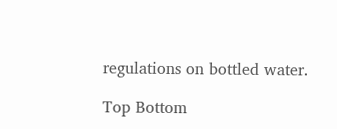regulations on bottled water.

Top Bottom